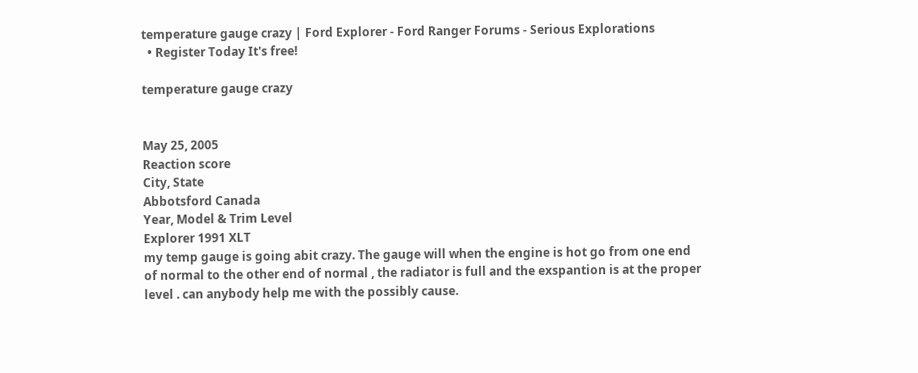temperature gauge crazy | Ford Explorer - Ford Ranger Forums - Serious Explorations
  • Register Today It's free!

temperature gauge crazy


May 25, 2005
Reaction score
City, State
Abbotsford Canada
Year, Model & Trim Level
Explorer 1991 XLT
my temp gauge is going abit crazy. The gauge will when the engine is hot go from one end of normal to the other end of normal , the radiator is full and the exspantion is at the proper level . can anybody help me with the possibly cause.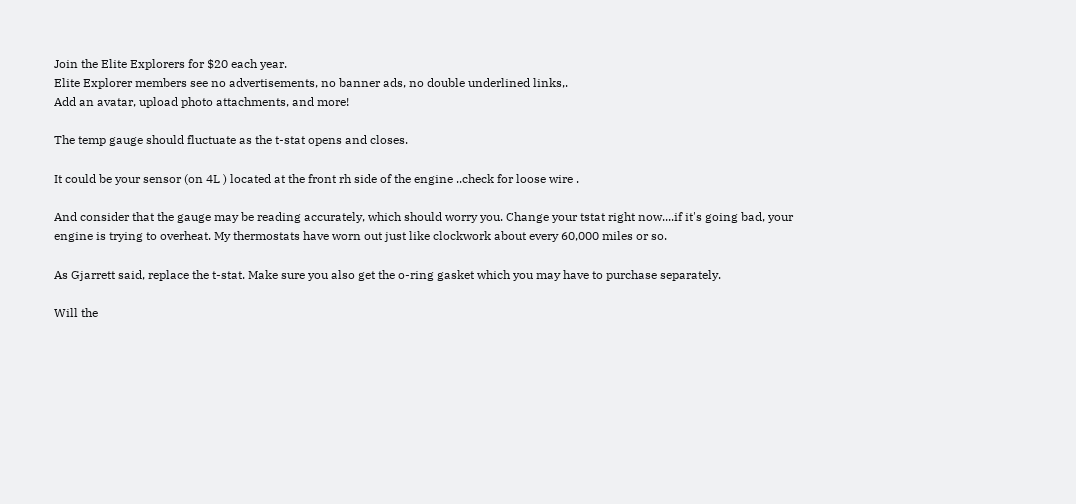Join the Elite Explorers for $20 each year.
Elite Explorer members see no advertisements, no banner ads, no double underlined links,.
Add an avatar, upload photo attachments, and more!

The temp gauge should fluctuate as the t-stat opens and closes.

It could be your sensor (on 4L ) located at the front rh side of the engine ..check for loose wire .

And consider that the gauge may be reading accurately, which should worry you. Change your tstat right now....if it's going bad, your engine is trying to overheat. My thermostats have worn out just like clockwork about every 60,000 miles or so.

As Gjarrett said, replace the t-stat. Make sure you also get the o-ring gasket which you may have to purchase separately.

Will the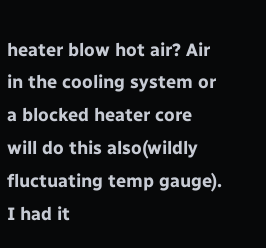heater blow hot air? Air in the cooling system or a blocked heater core will do this also(wildly fluctuating temp gauge). I had it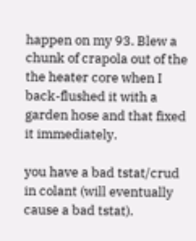happen on my 93. Blew a chunk of crapola out of the the heater core when I back-flushed it with a garden hose and that fixed it immediately.

you have a bad tstat/crud in colant (will eventually cause a bad tstat).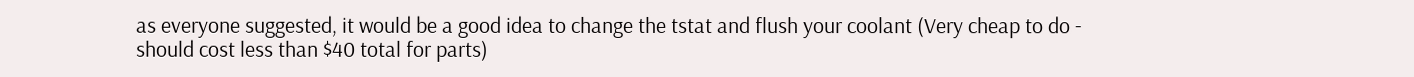as everyone suggested, it would be a good idea to change the tstat and flush your coolant (Very cheap to do - should cost less than $40 total for parts)